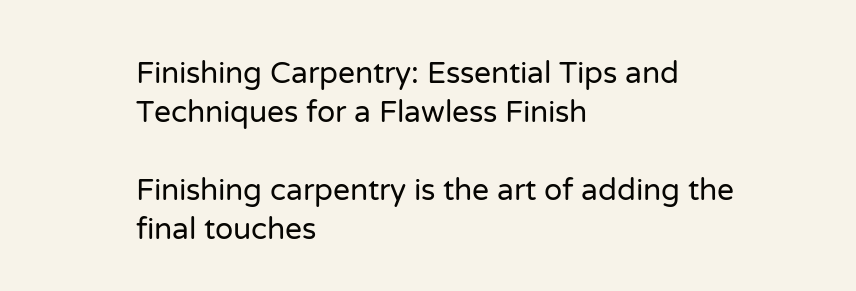Finishing Carpentry: Essential Tips and Techniques for a Flawless Finish

Finishing carpentry is the art of adding the final touches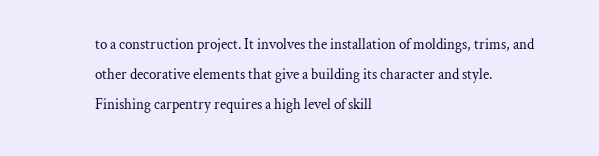to a construction project. It involves the installation of moldings, trims, and other decorative elements that give a building its character and style. Finishing carpentry requires a high level of skill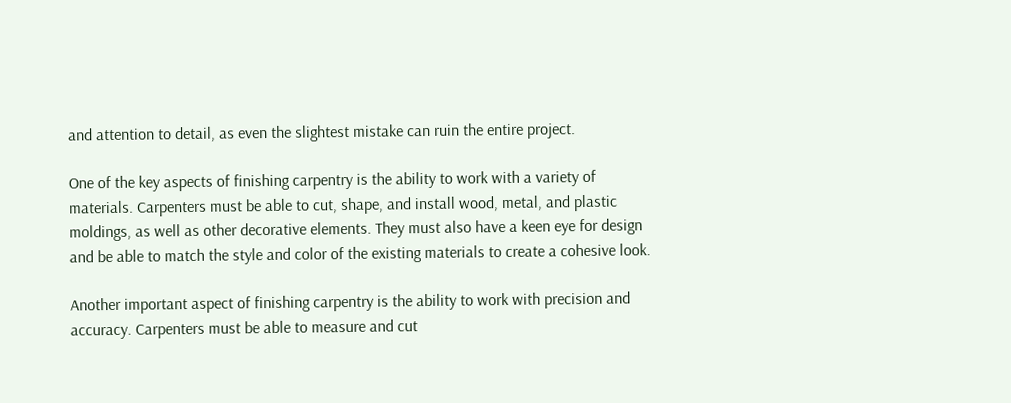and attention to detail, as even the slightest mistake can ruin the entire project.

One of the key aspects of finishing carpentry is the ability to work with a variety of materials. Carpenters must be able to cut, shape, and install wood, metal, and plastic moldings, as well as other decorative elements. They must also have a keen eye for design and be able to match the style and color of the existing materials to create a cohesive look.

Another important aspect of finishing carpentry is the ability to work with precision and accuracy. Carpenters must be able to measure and cut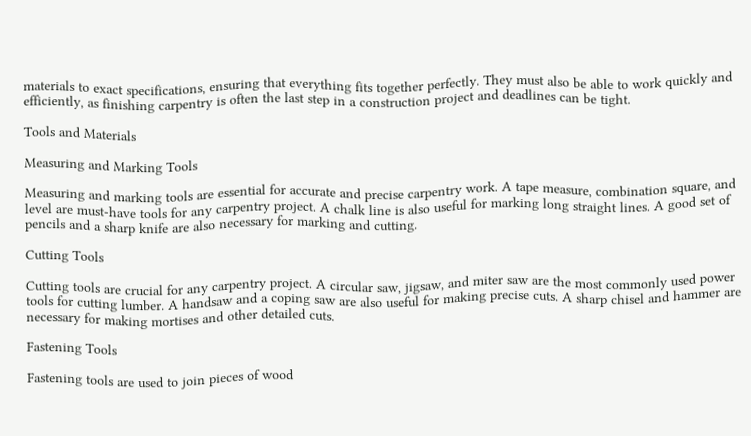materials to exact specifications, ensuring that everything fits together perfectly. They must also be able to work quickly and efficiently, as finishing carpentry is often the last step in a construction project and deadlines can be tight.

Tools and Materials

Measuring and Marking Tools

Measuring and marking tools are essential for accurate and precise carpentry work. A tape measure, combination square, and level are must-have tools for any carpentry project. A chalk line is also useful for marking long straight lines. A good set of pencils and a sharp knife are also necessary for marking and cutting.

Cutting Tools

Cutting tools are crucial for any carpentry project. A circular saw, jigsaw, and miter saw are the most commonly used power tools for cutting lumber. A handsaw and a coping saw are also useful for making precise cuts. A sharp chisel and hammer are necessary for making mortises and other detailed cuts.

Fastening Tools

Fastening tools are used to join pieces of wood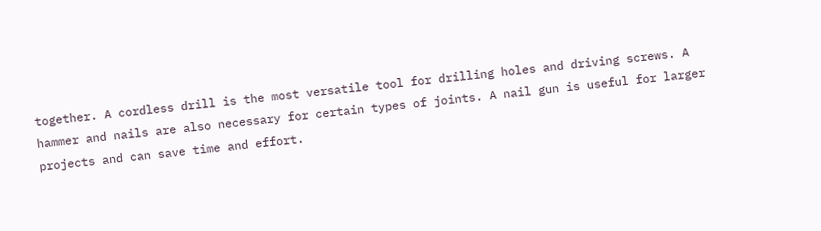together. A cordless drill is the most versatile tool for drilling holes and driving screws. A hammer and nails are also necessary for certain types of joints. A nail gun is useful for larger projects and can save time and effort.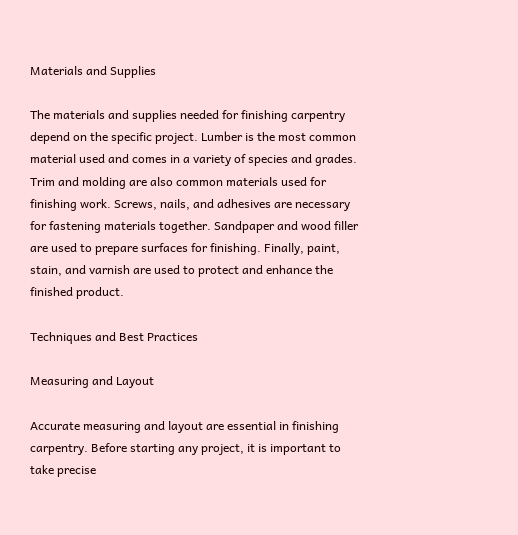Materials and Supplies

The materials and supplies needed for finishing carpentry depend on the specific project. Lumber is the most common material used and comes in a variety of species and grades. Trim and molding are also common materials used for finishing work. Screws, nails, and adhesives are necessary for fastening materials together. Sandpaper and wood filler are used to prepare surfaces for finishing. Finally, paint, stain, and varnish are used to protect and enhance the finished product.

Techniques and Best Practices

Measuring and Layout

Accurate measuring and layout are essential in finishing carpentry. Before starting any project, it is important to take precise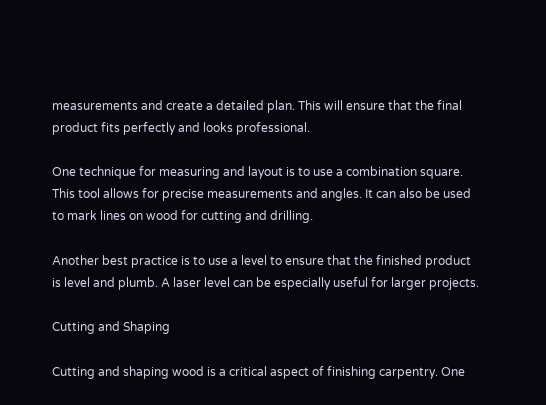measurements and create a detailed plan. This will ensure that the final product fits perfectly and looks professional.

One technique for measuring and layout is to use a combination square. This tool allows for precise measurements and angles. It can also be used to mark lines on wood for cutting and drilling.

Another best practice is to use a level to ensure that the finished product is level and plumb. A laser level can be especially useful for larger projects.

Cutting and Shaping

Cutting and shaping wood is a critical aspect of finishing carpentry. One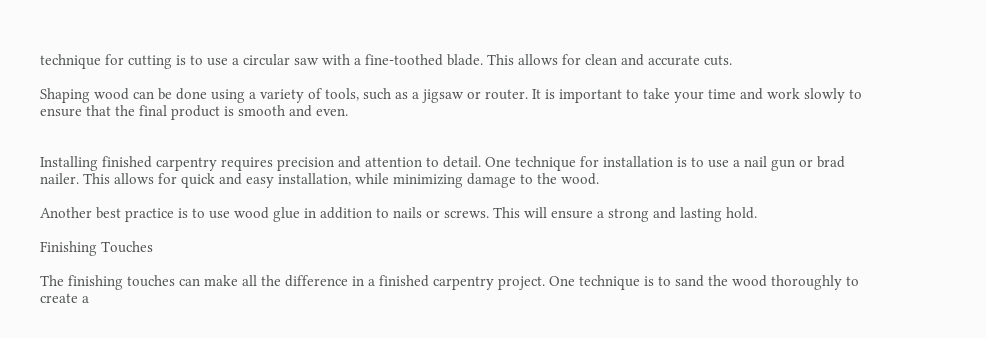technique for cutting is to use a circular saw with a fine-toothed blade. This allows for clean and accurate cuts.

Shaping wood can be done using a variety of tools, such as a jigsaw or router. It is important to take your time and work slowly to ensure that the final product is smooth and even.


Installing finished carpentry requires precision and attention to detail. One technique for installation is to use a nail gun or brad nailer. This allows for quick and easy installation, while minimizing damage to the wood.

Another best practice is to use wood glue in addition to nails or screws. This will ensure a strong and lasting hold.

Finishing Touches

The finishing touches can make all the difference in a finished carpentry project. One technique is to sand the wood thoroughly to create a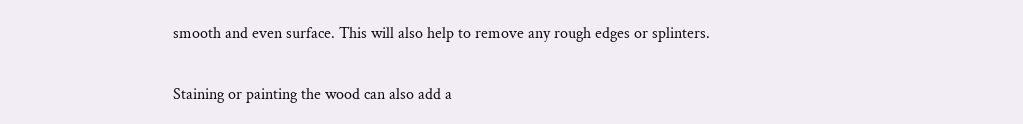smooth and even surface. This will also help to remove any rough edges or splinters.

Staining or painting the wood can also add a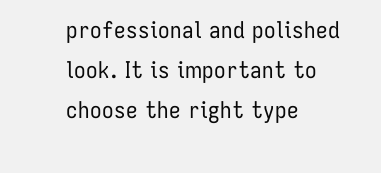professional and polished look. It is important to choose the right type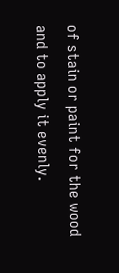of stain or paint for the wood and to apply it evenly.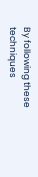By following these techniques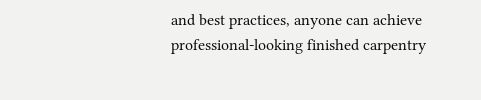and best practices, anyone can achieve professional-looking finished carpentry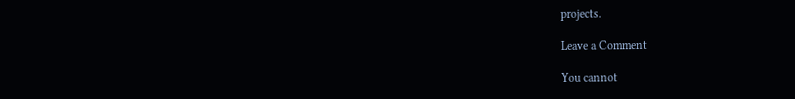projects.

Leave a Comment

You cannot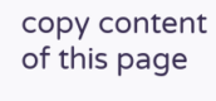copy content of this page